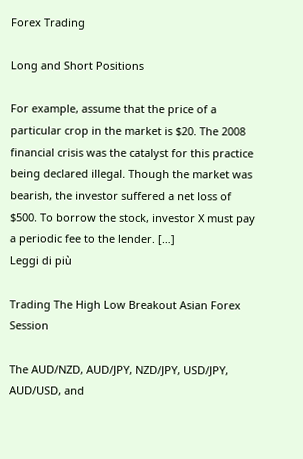Forex Trading

Long and Short Positions

For example, assume that the price of a particular crop in the market is $20. The 2008 financial crisis was the catalyst for this practice being declared illegal. Though the market was bearish, the investor suffered a net loss of $500. To borrow the stock, investor X must pay a periodic fee to the lender. […]
Leggi di più

Trading The High Low Breakout Asian Forex Session

The AUD/NZD, AUD/JPY, NZD/JPY, USD/JPY, AUD/USD, and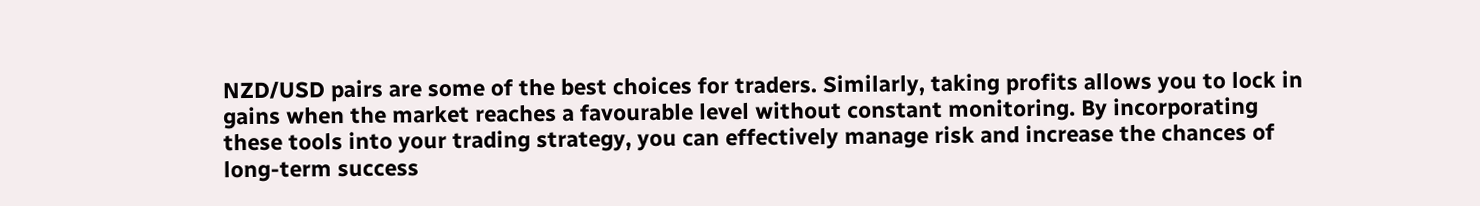NZD/USD pairs are some of the best choices for traders. Similarly, taking profits allows you to lock in gains when the market reaches a favourable level without constant monitoring. By incorporating these tools into your trading strategy, you can effectively manage risk and increase the chances of long-term success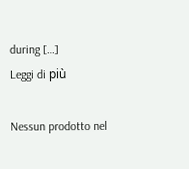during […]
Leggi di più

Nessun prodotto nel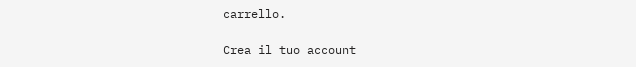carrello.

Crea il tuo account